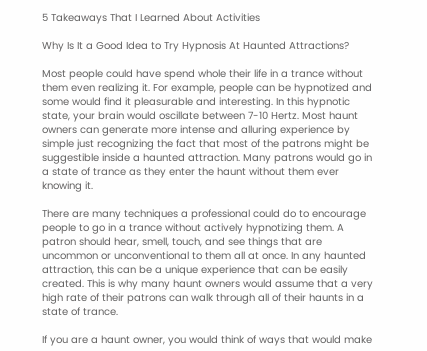5 Takeaways That I Learned About Activities

Why Is It a Good Idea to Try Hypnosis At Haunted Attractions?

Most people could have spend whole their life in a trance without them even realizing it. For example, people can be hypnotized and some would find it pleasurable and interesting. In this hypnotic state, your brain would oscillate between 7-10 Hertz. Most haunt owners can generate more intense and alluring experience by simple just recognizing the fact that most of the patrons might be suggestible inside a haunted attraction. Many patrons would go in a state of trance as they enter the haunt without them ever knowing it.

There are many techniques a professional could do to encourage people to go in a trance without actively hypnotizing them. A patron should hear, smell, touch, and see things that are uncommon or unconventional to them all at once. In any haunted attraction, this can be a unique experience that can be easily created. This is why many haunt owners would assume that a very high rate of their patrons can walk through all of their haunts in a state of trance.

If you are a haunt owner, you would think of ways that would make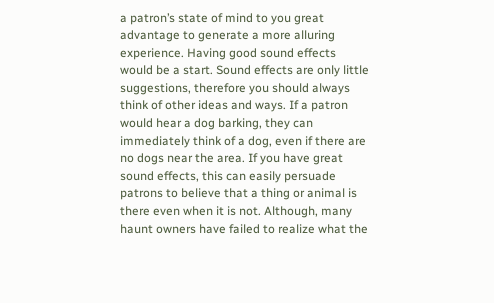a patron’s state of mind to you great advantage to generate a more alluring experience. Having good sound effects would be a start. Sound effects are only little suggestions, therefore you should always think of other ideas and ways. If a patron would hear a dog barking, they can immediately think of a dog, even if there are no dogs near the area. If you have great sound effects, this can easily persuade patrons to believe that a thing or animal is there even when it is not. Although, many haunt owners have failed to realize what the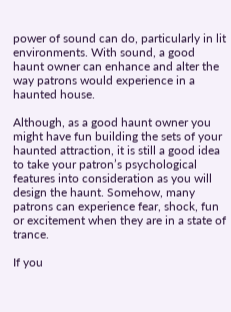power of sound can do, particularly in lit environments. With sound, a good haunt owner can enhance and alter the way patrons would experience in a haunted house.

Although, as a good haunt owner you might have fun building the sets of your haunted attraction, it is still a good idea to take your patron’s psychological features into consideration as you will design the haunt. Somehow, many patrons can experience fear, shock, fun or excitement when they are in a state of trance.

If you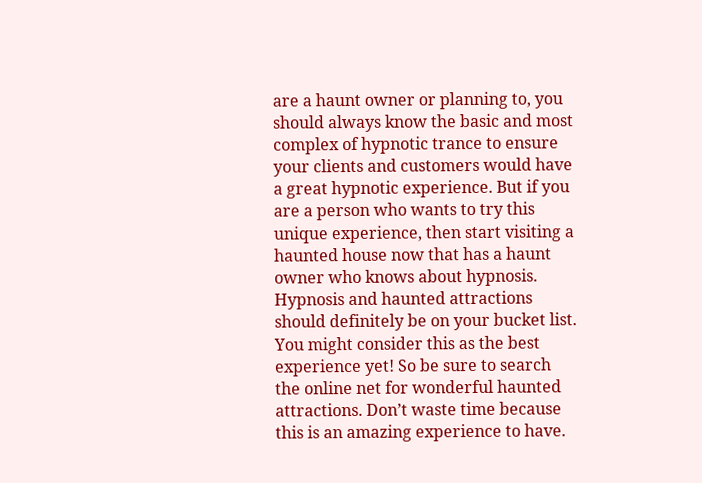are a haunt owner or planning to, you should always know the basic and most complex of hypnotic trance to ensure your clients and customers would have a great hypnotic experience. But if you are a person who wants to try this unique experience, then start visiting a haunted house now that has a haunt owner who knows about hypnosis. Hypnosis and haunted attractions should definitely be on your bucket list. You might consider this as the best experience yet! So be sure to search the online net for wonderful haunted attractions. Don’t waste time because this is an amazing experience to have.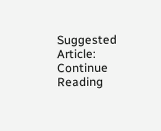Suggested Article: Continue Reading